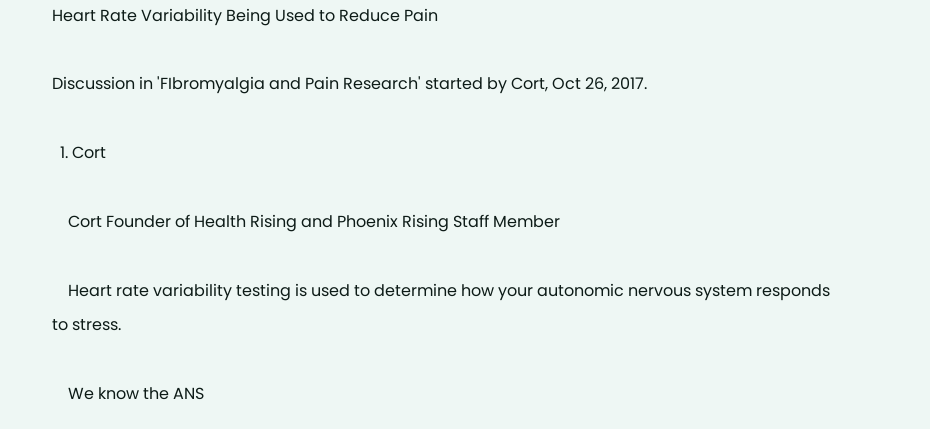Heart Rate Variability Being Used to Reduce Pain

Discussion in 'FIbromyalgia and Pain Research' started by Cort, Oct 26, 2017.

  1. Cort

    Cort Founder of Health Rising and Phoenix Rising Staff Member

    Heart rate variability testing is used to determine how your autonomic nervous system responds to stress.

    We know the ANS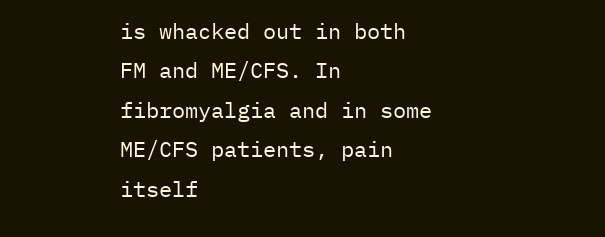is whacked out in both FM and ME/CFS. In fibromyalgia and in some ME/CFS patients, pain itself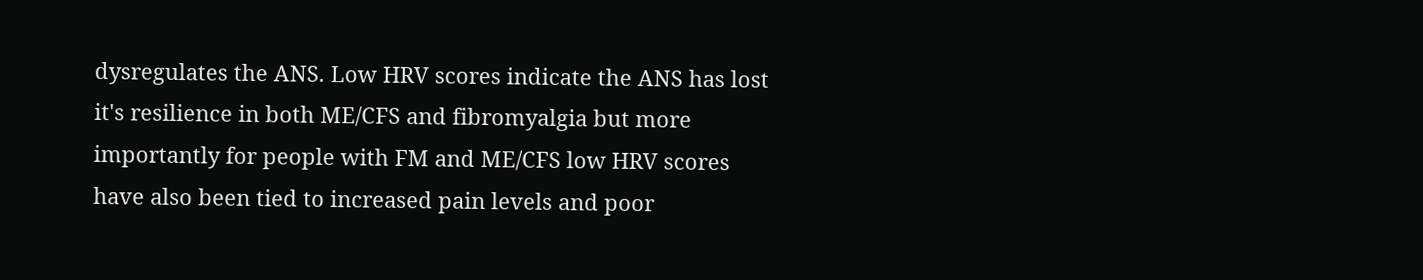dysregulates the ANS. Low HRV scores indicate the ANS has lost it's resilience in both ME/CFS and fibromyalgia but more importantly for people with FM and ME/CFS low HRV scores have also been tied to increased pain levels and poor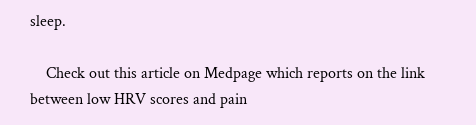sleep.

    Check out this article on Medpage which reports on the link between low HRV scores and pain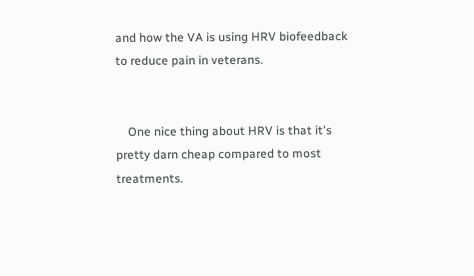and how the VA is using HRV biofeedback to reduce pain in veterans.


    One nice thing about HRV is that it's pretty darn cheap compared to most treatments.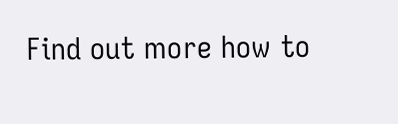Find out more how to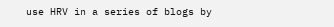use HRV in a series of blogs by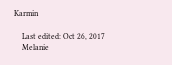Karmin

    Last edited: Oct 26, 2017
    Melanie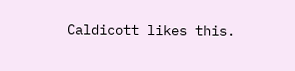Caldicott likes this.